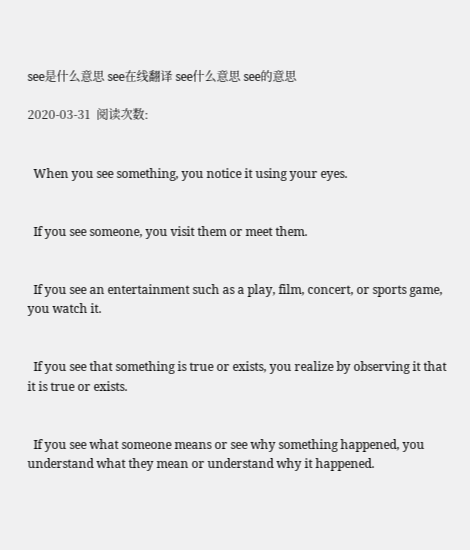see是什么意思 see在线翻译 see什么意思 see的意思

2020-03-31  阅读次数:


  When you see something, you notice it using your eyes.


  If you see someone, you visit them or meet them.


  If you see an entertainment such as a play, film, concert, or sports game, you watch it.


  If you see that something is true or exists, you realize by observing it that it is true or exists.


  If you see what someone means or see why something happened, you understand what they mean or understand why it happened.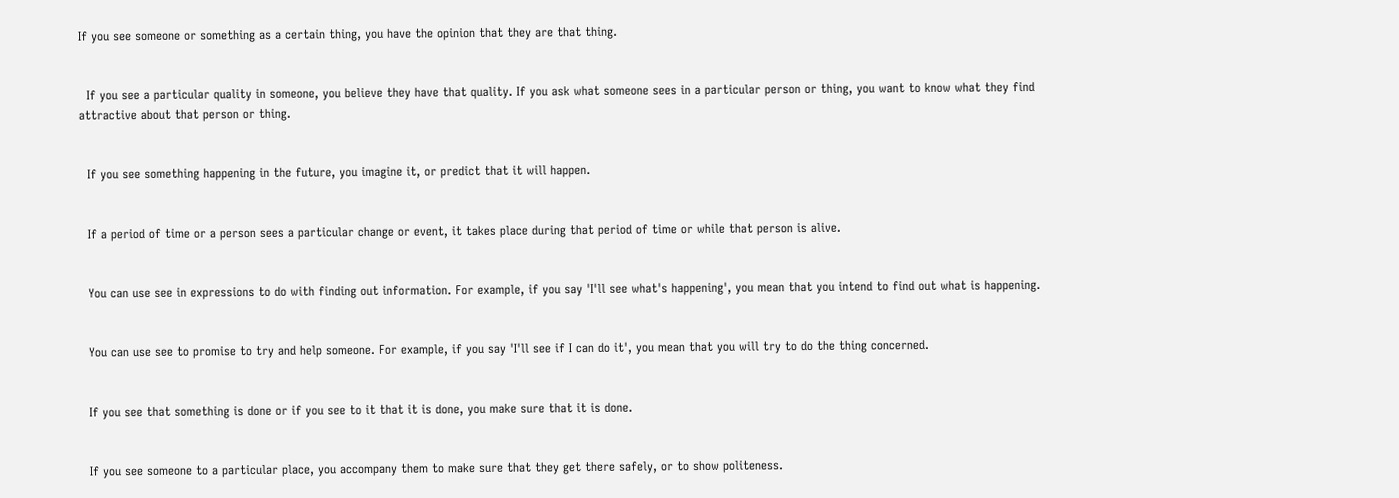If you see someone or something as a certain thing, you have the opinion that they are that thing.


  If you see a particular quality in someone, you believe they have that quality. If you ask what someone sees in a particular person or thing, you want to know what they find attractive about that person or thing.


  If you see something happening in the future, you imagine it, or predict that it will happen.


  If a period of time or a person sees a particular change or event, it takes place during that period of time or while that person is alive.


  You can use see in expressions to do with finding out information. For example, if you say 'I'll see what's happening', you mean that you intend to find out what is happening.


  You can use see to promise to try and help someone. For example, if you say 'I'll see if I can do it', you mean that you will try to do the thing concerned.


  If you see that something is done or if you see to it that it is done, you make sure that it is done.


  If you see someone to a particular place, you accompany them to make sure that they get there safely, or to show politeness.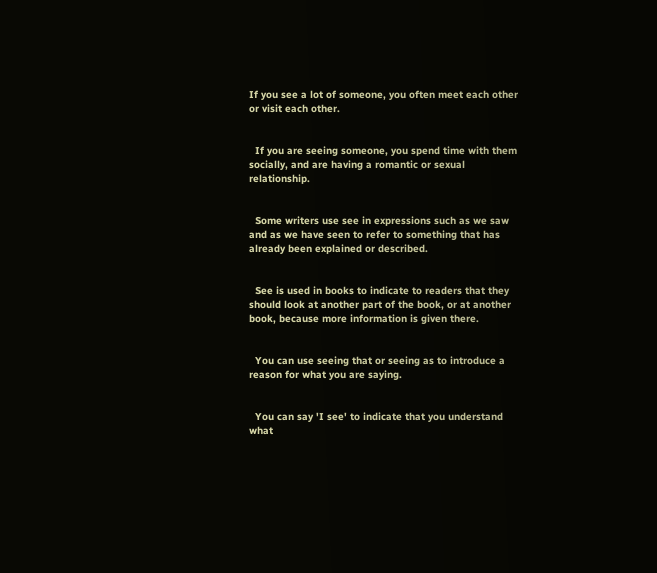If you see a lot of someone, you often meet each other or visit each other.


  If you are seeing someone, you spend time with them socially, and are having a romantic or sexual relationship.


  Some writers use see in expressions such as we saw and as we have seen to refer to something that has already been explained or described.


  See is used in books to indicate to readers that they should look at another part of the book, or at another book, because more information is given there.


  You can use seeing that or seeing as to introduce a reason for what you are saying.


  You can say 'I see' to indicate that you understand what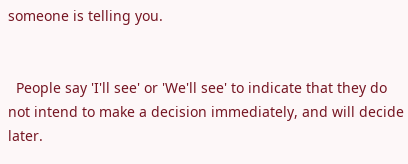someone is telling you.


  People say 'I'll see' or 'We'll see' to indicate that they do not intend to make a decision immediately, and will decide later.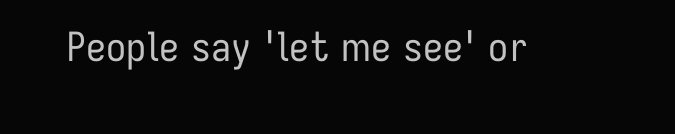People say 'let me see' or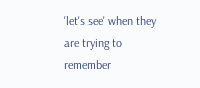'let's see' when they are trying to remember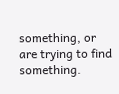something, or are trying to find something.